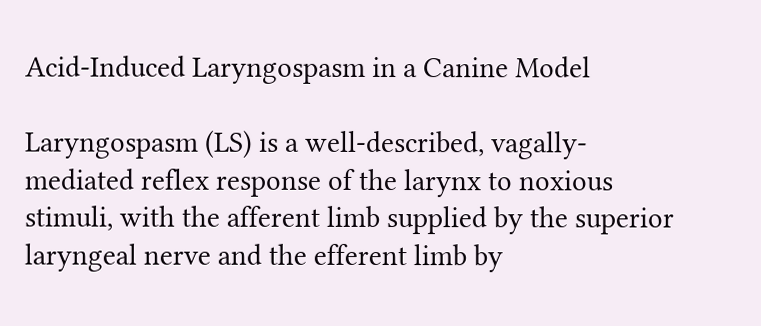Acid-Induced Laryngospasm in a Canine Model

Laryngospasm (LS) is a well-described, vagally-mediated reflex response of the larynx to noxious stimuli, with the afferent limb supplied by the superior laryngeal nerve and the efferent limb by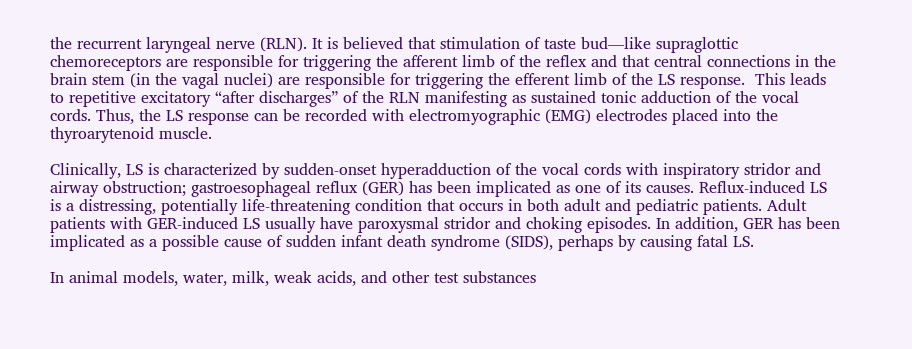the recurrent laryngeal nerve (RLN). It is believed that stimulation of taste bud—like supraglottic chemoreceptors are responsible for triggering the afferent limb of the reflex and that central connections in the brain stem (in the vagal nuclei) are responsible for triggering the efferent limb of the LS response.  This leads to repetitive excitatory “after discharges” of the RLN manifesting as sustained tonic adduction of the vocal cords. Thus, the LS response can be recorded with electromyographic (EMG) electrodes placed into the thyroarytenoid muscle.

Clinically, LS is characterized by sudden-onset hyperadduction of the vocal cords with inspiratory stridor and airway obstruction; gastroesophageal reflux (GER) has been implicated as one of its causes. Reflux-induced LS is a distressing, potentially life-threatening condition that occurs in both adult and pediatric patients. Adult patients with GER-induced LS usually have paroxysmal stridor and choking episodes. In addition, GER has been implicated as a possible cause of sudden infant death syndrome (SIDS), perhaps by causing fatal LS.

In animal models, water, milk, weak acids, and other test substances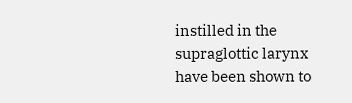instilled in the supraglottic larynx have been shown to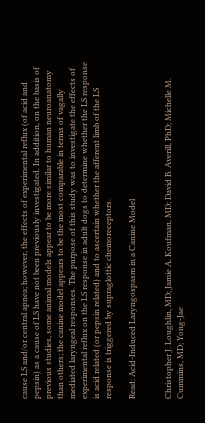cause LS and/or central apnea; however, the effects of experimental reflux (of acid and pepsin) as a cause of LS have not been previously investigated. In addition, on the basis of previous studies, some animal models appear to be more similar to human neuroanatomy than others; the canine model appears to be the most comparable in terms of vagally mediated laryngeal responses. The purpose of this study was to investigate the effects of experimental reflux on the LS response in adult dogs to determine whether the LS response is acid related (or pepsin related) and to ascertain whether the afferent limb of the LS response is triggered by supraglottic chemoreceptors.

Read: Acid-Induced Laryngospasm in a Canine Model


Christopher J. Loughlin, MD; Jamie A. Koufman, MD; David B. Averill, PhD; Michelle M. Cummins, MD; Yong-Jae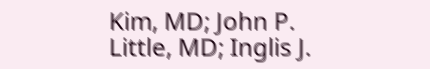Kim, MD; John P. Little, MD; Inglis J.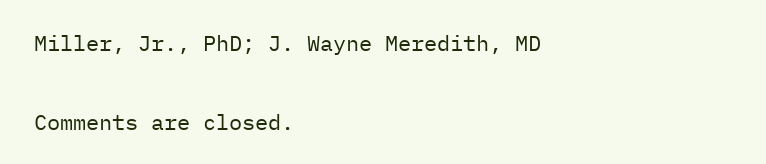Miller, Jr., PhD; J. Wayne Meredith, MD

Comments are closed.